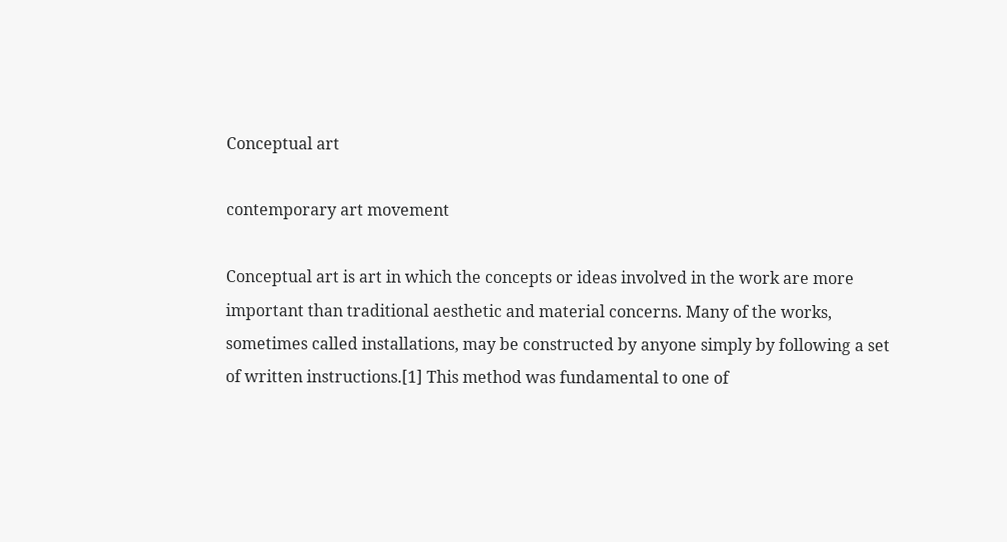Conceptual art

contemporary art movement

Conceptual art is art in which the concepts or ideas involved in the work are more important than traditional aesthetic and material concerns. Many of the works, sometimes called installations, may be constructed by anyone simply by following a set of written instructions.[1] This method was fundamental to one of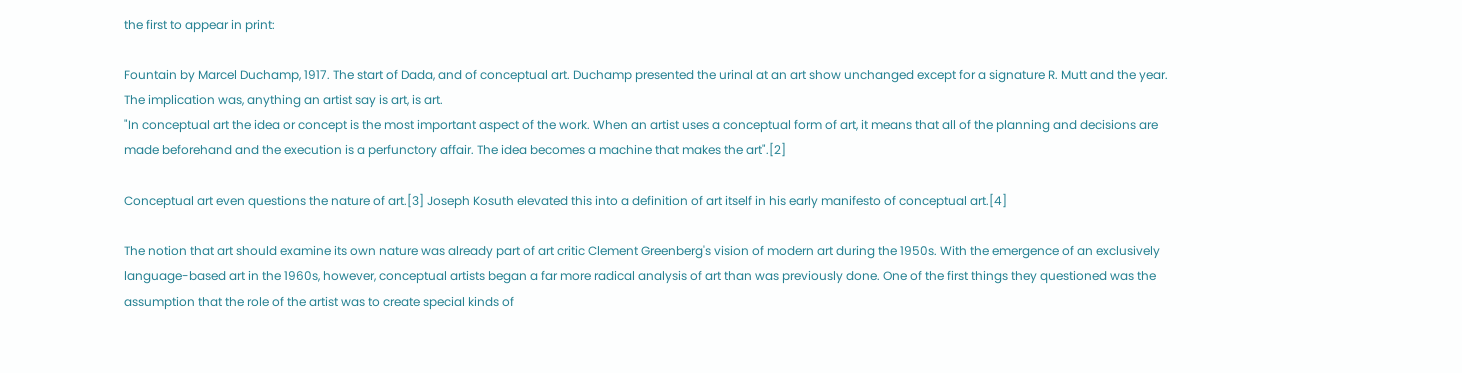the first to appear in print:

Fountain by Marcel Duchamp, 1917. The start of Dada, and of conceptual art. Duchamp presented the urinal at an art show unchanged except for a signature R. Mutt and the year. The implication was, anything an artist say is art, is art.
"In conceptual art the idea or concept is the most important aspect of the work. When an artist uses a conceptual form of art, it means that all of the planning and decisions are made beforehand and the execution is a perfunctory affair. The idea becomes a machine that makes the art".[2]

Conceptual art even questions the nature of art.[3] Joseph Kosuth elevated this into a definition of art itself in his early manifesto of conceptual art.[4]

The notion that art should examine its own nature was already part of art critic Clement Greenberg's vision of modern art during the 1950s. With the emergence of an exclusively language-based art in the 1960s, however, conceptual artists began a far more radical analysis of art than was previously done. One of the first things they questioned was the assumption that the role of the artist was to create special kinds of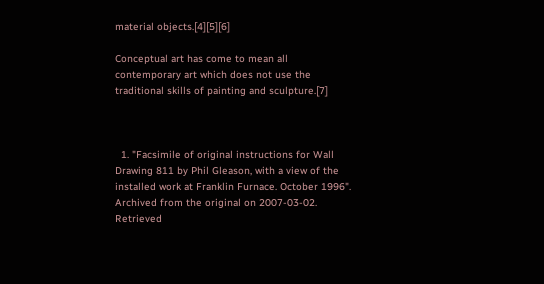material objects.[4][5][6]

Conceptual art has come to mean all contemporary art which does not use the traditional skills of painting and sculpture.[7]



  1. "Facsimile of original instructions for Wall Drawing 811 by Phil Gleason, with a view of the installed work at Franklin Furnace. October 1996". Archived from the original on 2007-03-02. Retrieved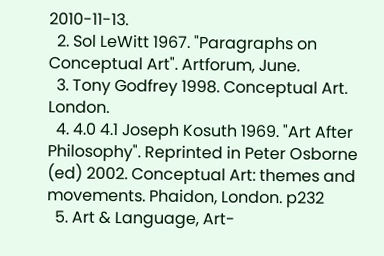2010-11-13.
  2. Sol LeWitt 1967. "Paragraphs on Conceptual Art". Artforum, June.
  3. Tony Godfrey 1998. Conceptual Art. London.
  4. 4.0 4.1 Joseph Kosuth 1969. "Art After Philosophy". Reprinted in Peter Osborne (ed) 2002. Conceptual Art: themes and movements. Phaidon, London. p232
  5. Art & Language, Art-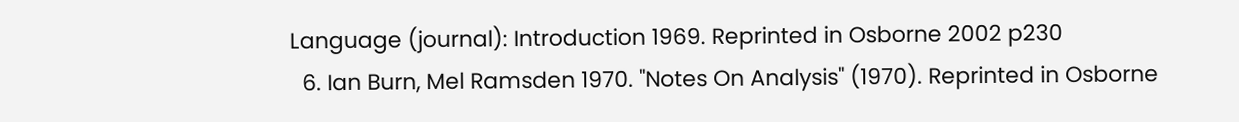Language (journal): Introduction 1969. Reprinted in Osborne 2002 p230
  6. Ian Burn, Mel Ramsden 1970. "Notes On Analysis" (1970). Reprinted in Osborne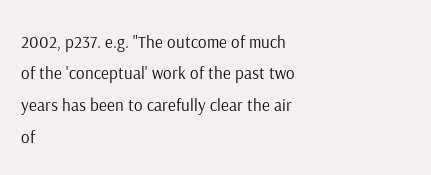2002, p237. e.g. "The outcome of much of the 'conceptual' work of the past two years has been to carefully clear the air of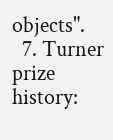objects".
  7. Turner prize history: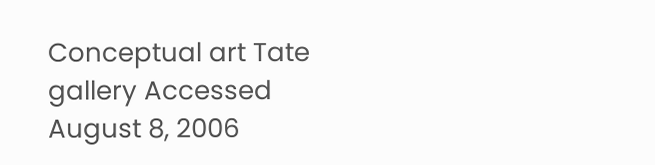Conceptual art Tate gallery Accessed August 8, 2006